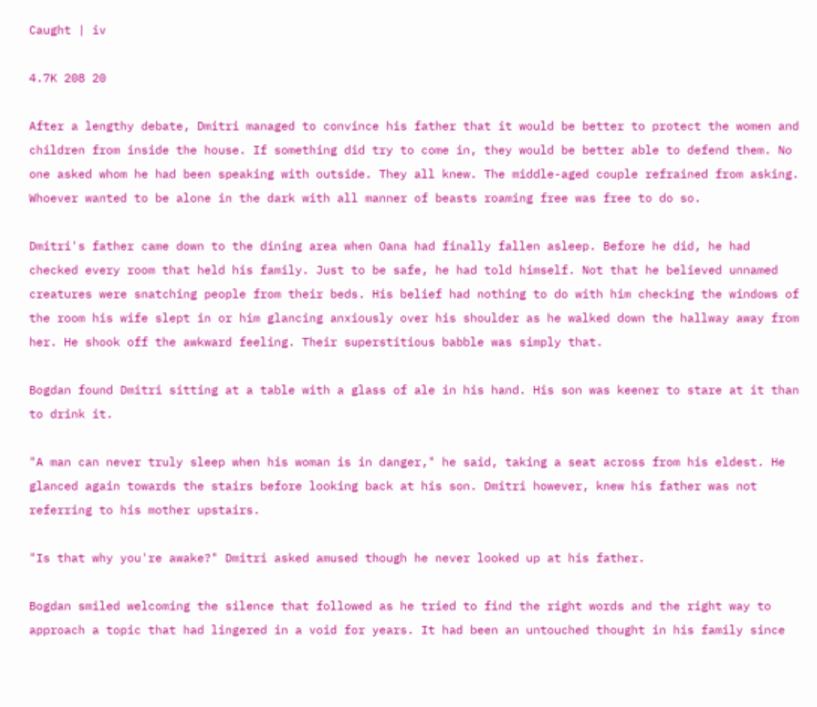Caught | iv

4.7K 208 20

After a lengthy debate, Dmitri managed to convince his father that it would be better to protect the women and children from inside the house. If something did try to come in, they would be better able to defend them. No one asked whom he had been speaking with outside. They all knew. The middle-aged couple refrained from asking. Whoever wanted to be alone in the dark with all manner of beasts roaming free was free to do so.

Dmitri's father came down to the dining area when Oana had finally fallen asleep. Before he did, he had checked every room that held his family. Just to be safe, he had told himself. Not that he believed unnamed creatures were snatching people from their beds. His belief had nothing to do with him checking the windows of the room his wife slept in or him glancing anxiously over his shoulder as he walked down the hallway away from her. He shook off the awkward feeling. Their superstitious babble was simply that.

Bogdan found Dmitri sitting at a table with a glass of ale in his hand. His son was keener to stare at it than to drink it.

"A man can never truly sleep when his woman is in danger," he said, taking a seat across from his eldest. He glanced again towards the stairs before looking back at his son. Dmitri however, knew his father was not referring to his mother upstairs.

"Is that why you're awake?" Dmitri asked amused though he never looked up at his father.

Bogdan smiled welcoming the silence that followed as he tried to find the right words and the right way to approach a topic that had lingered in a void for years. It had been an untouched thought in his family since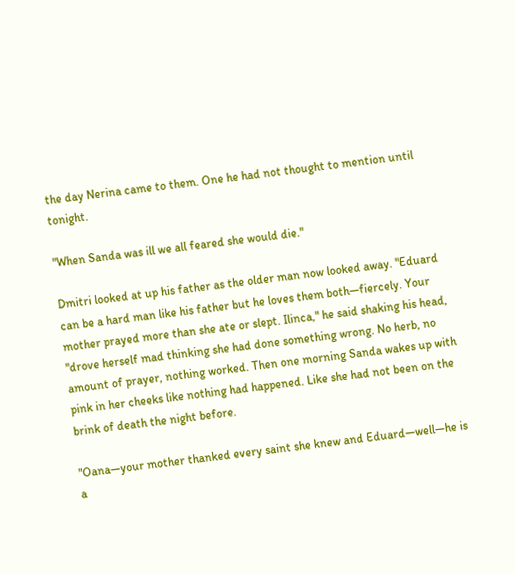the day Nerina came to them. One he had not thought to mention until tonight.

"When Sanda was ill we all feared she would die."

Dmitri looked at up his father as the older man now looked away. "Eduard can be a hard man like his father but he loves them both—fiercely. Your mother prayed more than she ate or slept. Ilinca," he said shaking his head, "drove herself mad thinking she had done something wrong. No herb, no amount of prayer, nothing worked. Then one morning Sanda wakes up with pink in her cheeks like nothing had happened. Like she had not been on the brink of death the night before.

"Oana—your mother thanked every saint she knew and Eduard—well—he is a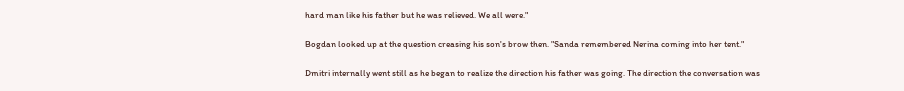hard man like his father but he was relieved. We all were."

Bogdan looked up at the question creasing his son's brow then. "Sanda remembered Nerina coming into her tent."

Dmitri internally went still as he began to realize the direction his father was going. The direction the conversation was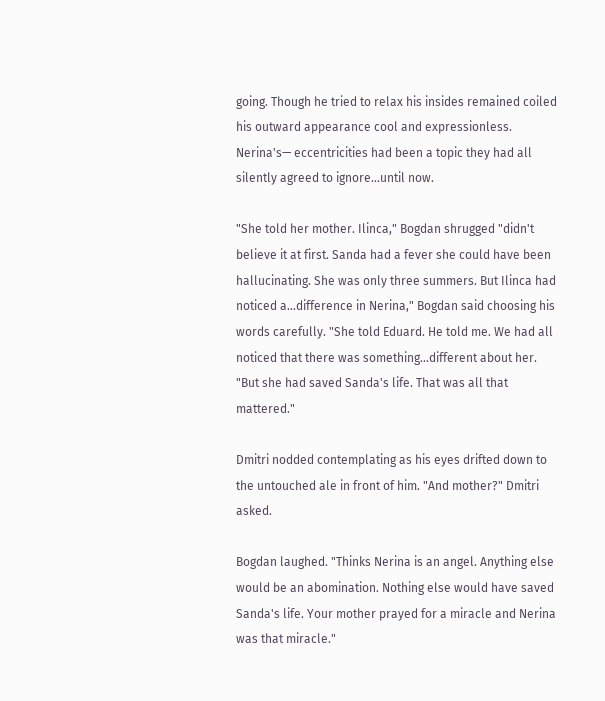going. Though he tried to relax his insides remained coiled his outward appearance cool and expressionless. Nerina's— eccentricities had been a topic they had all silently agreed to ignore...until now.

"She told her mother. Ilinca," Bogdan shrugged "didn't believe it at first. Sanda had a fever she could have been hallucinating. She was only three summers. But Ilinca had noticed a...difference in Nerina," Bogdan said choosing his words carefully. "She told Eduard. He told me. We had all noticed that there was something...different about her. "But she had saved Sanda's life. That was all that mattered."

Dmitri nodded contemplating as his eyes drifted down to the untouched ale in front of him. "And mother?" Dmitri asked.

Bogdan laughed. "Thinks Nerina is an angel. Anything else would be an abomination. Nothing else would have saved Sanda's life. Your mother prayed for a miracle and Nerina was that miracle."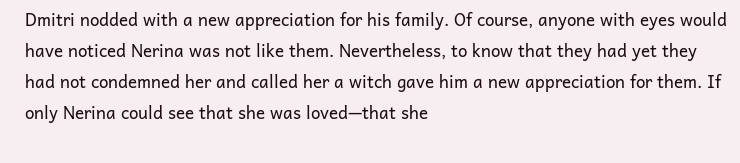Dmitri nodded with a new appreciation for his family. Of course, anyone with eyes would have noticed Nerina was not like them. Nevertheless, to know that they had yet they had not condemned her and called her a witch gave him a new appreciation for them. If only Nerina could see that she was loved—that she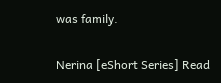was family.

Nerina [eShort Series] Read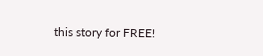this story for FREE!